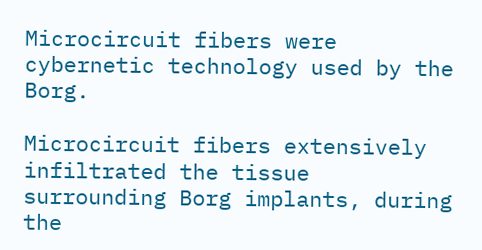Microcircuit fibers were cybernetic technology used by the Borg.

Microcircuit fibers extensively infiltrated the tissue surrounding Borg implants, during the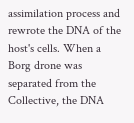assimilation process and rewrote the DNA of the host's cells. When a Borg drone was separated from the Collective, the DNA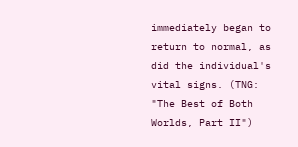immediately began to return to normal, as did the individual's vital signs. (TNG: "The Best of Both Worlds, Part II")